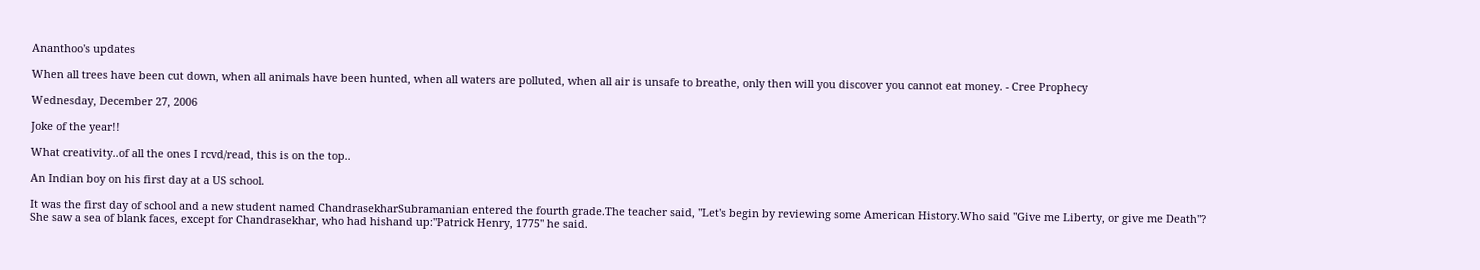Ananthoo's updates

When all trees have been cut down, when all animals have been hunted, when all waters are polluted, when all air is unsafe to breathe, only then will you discover you cannot eat money. - Cree Prophecy

Wednesday, December 27, 2006

Joke of the year!!

What creativity..of all the ones I rcvd/read, this is on the top..

An Indian boy on his first day at a US school.

It was the first day of school and a new student named ChandrasekharSubramanian entered the fourth grade.The teacher said, "Let's begin by reviewing some American History.Who said "Give me Liberty, or give me Death"?
She saw a sea of blank faces, except for Chandrasekhar, who had hishand up:"Patrick Henry, 1775" he said.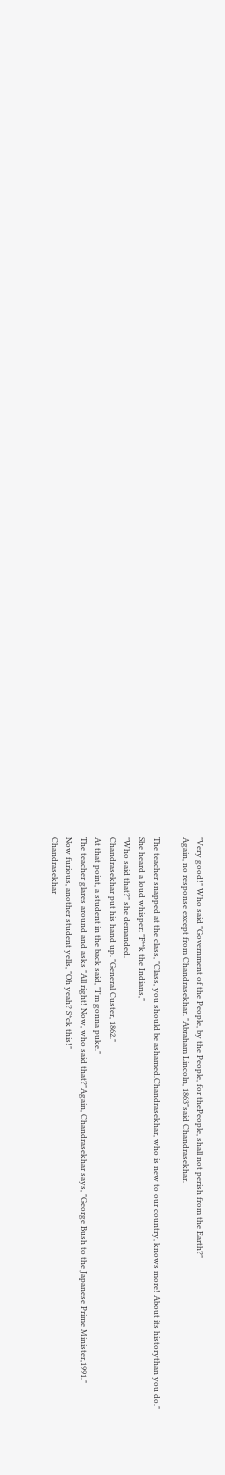"Very good!" Who said "Government of the People, by the People, for thePeople, shall not perish from the Earth?"
Again, no response except from Chandrasekhar. "Abraham Lincoln, 1863"said Chandrasekhar.

The teacher snapped at the class, "Class, you should be ashamed.Chandrasekhar, who is new to our country, knows more! About its historythan you do."
She heard a loud whisper: "F**k the Indians,"
"Who said that?" she demanded.
Chandrasekhar put his hand up. "General Custer, 1862."
At that point, a student in the back said, "I'm gonna puke."
The teacher glares around and asks "All right! Now, who said that?"Again, Chandrasekhar says, "George Bush to the Japanese Prime Minister,1991."
Now furious, another student yells, "Oh yeah? S*ck this!"
Chandrasekhar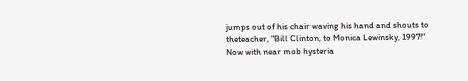jumps out of his chair waving his hand and shouts to theteacher, "Bill Clinton, to Monica Lewinsky, 1997!"
Now with near mob hysteria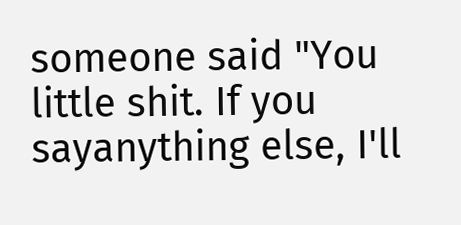someone said "You little shit. If you sayanything else, I'll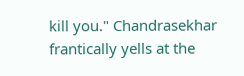kill you." Chandrasekhar frantically yells at the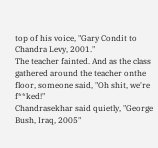top of his voice, "Gary Condit to Chandra Levy, 2001."
The teacher fainted. And as the class gathered around the teacher onthe floor, someone said, "Oh shit, we're f**ked!"
Chandrasekhar said quietly, "George Bush, Iraq, 2005"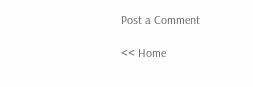Post a Comment

<< Home